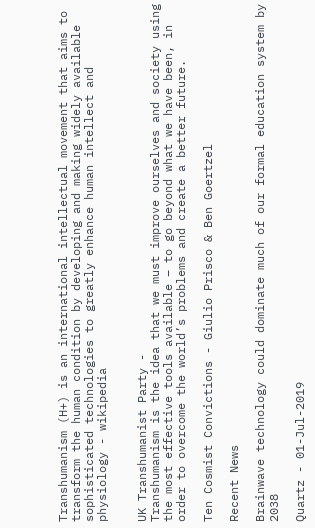Transhumanism (H+) is an international intellectual movement that aims to transform the human condition by developing and making widely available sophisticated technologies to greatly enhance human intellect and physiology - wikipedia


UK Transhumanist Party -
Transhumanism is the idea that we must improve ourselves and society using the most effective tools available – to go beyond what we have been, in order to overcome the world’s problems and create a better future.

Ten Cosmist Convictions - Giulio Prisco & Ben Goertzel

Recent News

Brainwave technology could dominate much of our formal education system by 2038

Quartz - 01-Jul-2019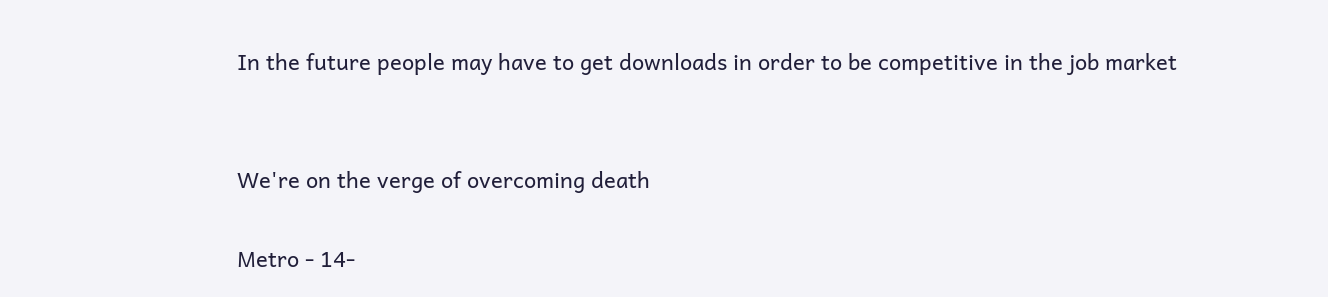In the future people may have to get downloads in order to be competitive in the job market


We're on the verge of overcoming death

Metro - 14-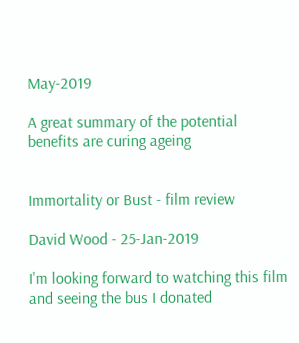May-2019

A great summary of the potential benefits are curing ageing


Immortality or Bust - film review

David Wood - 25-Jan-2019

I'm looking forward to watching this film and seeing the bus I donated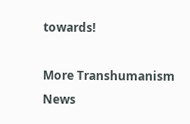towards!

More Transhumanism News